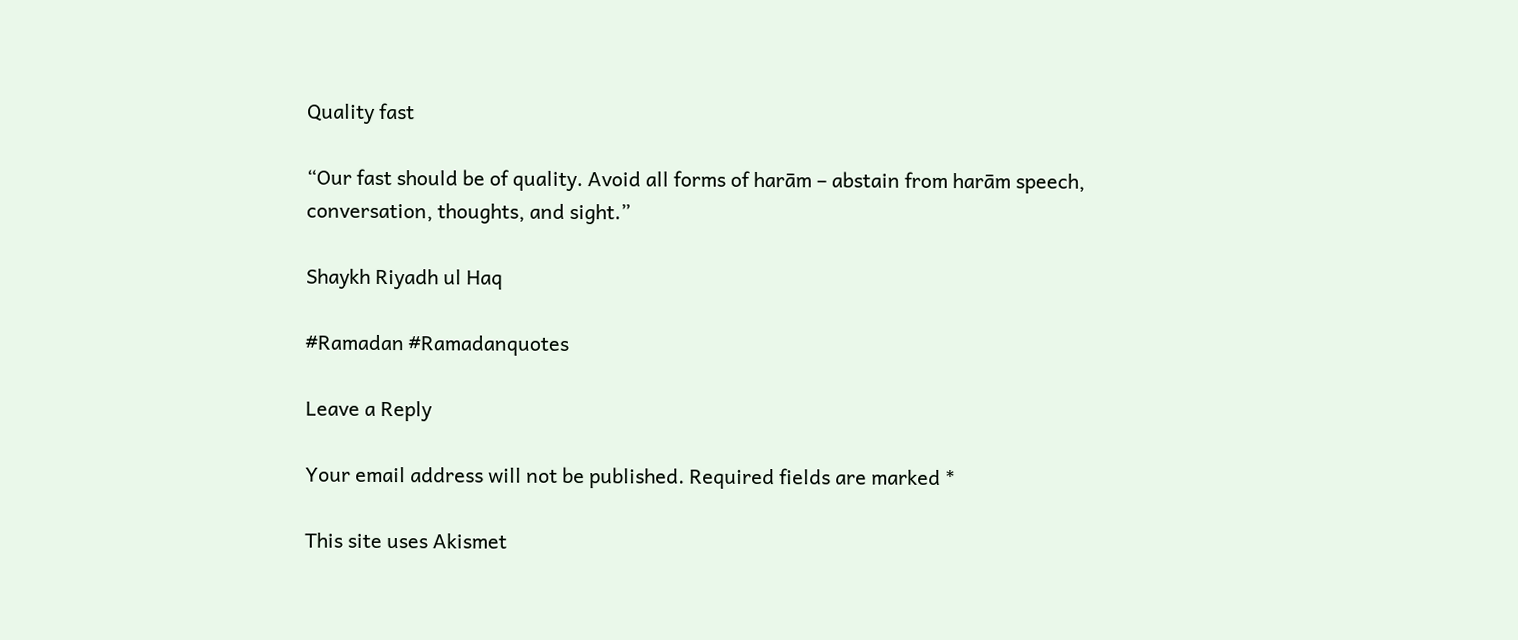Quality fast

“Our fast should be of quality. Avoid all forms of harām – abstain from harām speech, conversation, thoughts, and sight.”

Shaykh Riyadh ul Haq

#Ramadan #Ramadanquotes

Leave a Reply

Your email address will not be published. Required fields are marked *

This site uses Akismet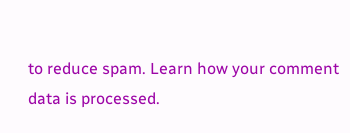to reduce spam. Learn how your comment data is processed.